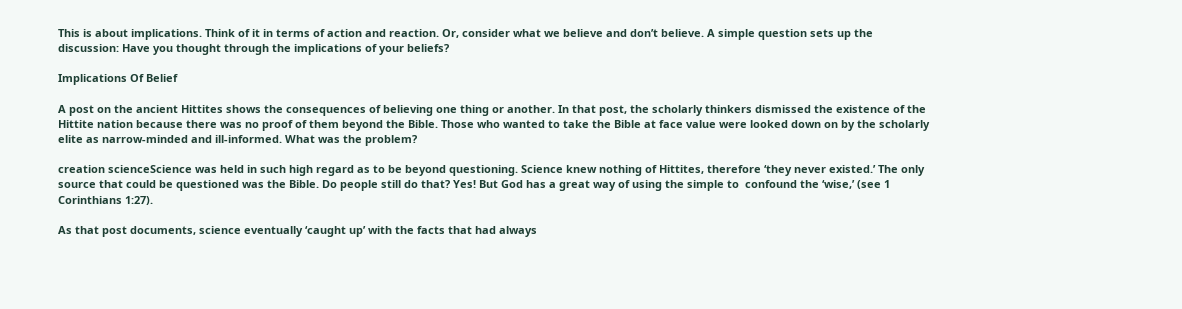This is about implications. Think of it in terms of action and reaction. Or, consider what we believe and don’t believe. A simple question sets up the discussion: Have you thought through the implications of your beliefs?

Implications Of Belief

A post on the ancient Hittites shows the consequences of believing one thing or another. In that post, the scholarly thinkers dismissed the existence of the Hittite nation because there was no proof of them beyond the Bible. Those who wanted to take the Bible at face value were looked down on by the scholarly elite as narrow-minded and ill-informed. What was the problem?

creation scienceScience was held in such high regard as to be beyond questioning. Science knew nothing of Hittites, therefore ‘they never existed.’ The only source that could be questioned was the Bible. Do people still do that? Yes! But God has a great way of using the simple to  confound the ‘wise,’ (see 1 Corinthians 1:27).

As that post documents, science eventually ‘caught up’ with the facts that had always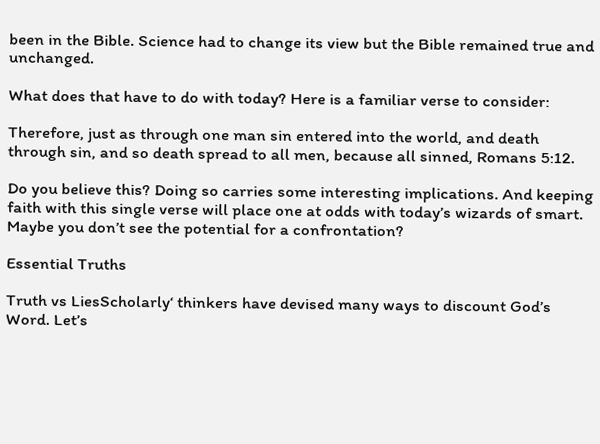been in the Bible. Science had to change its view but the Bible remained true and unchanged.

What does that have to do with today? Here is a familiar verse to consider:

Therefore, just as through one man sin entered into the world, and death through sin, and so death spread to all men, because all sinned, Romans 5:12.

Do you believe this? Doing so carries some interesting implications. And keeping faith with this single verse will place one at odds with today’s wizards of smart. Maybe you don’t see the potential for a confrontation?

Essential Truths

Truth vs LiesScholarly‘ thinkers have devised many ways to discount God’s Word. Let’s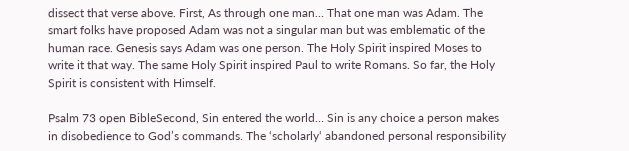dissect that verse above. First, As through one man… That one man was Adam. The smart folks have proposed Adam was not a singular man but was emblematic of the human race. Genesis says Adam was one person. The Holy Spirit inspired Moses to write it that way. The same Holy Spirit inspired Paul to write Romans. So far, the Holy Spirit is consistent with Himself.

Psalm 73 open BibleSecond, Sin entered the world… Sin is any choice a person makes in disobedience to God’s commands. The ‘scholarly‘ abandoned personal responsibility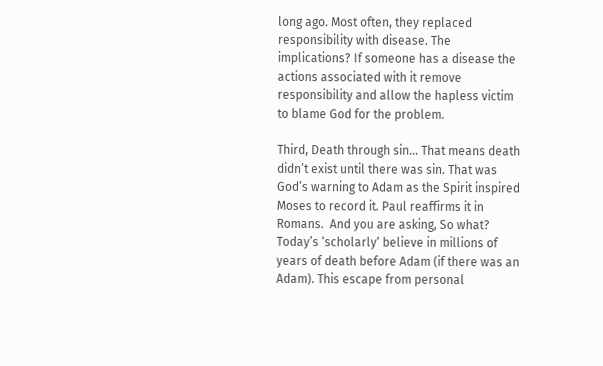long ago. Most often, they replaced responsibility with disease. The implications? If someone has a disease the actions associated with it remove responsibility and allow the hapless victim to blame God for the problem.

Third, Death through sin… That means death didn’t exist until there was sin. That was God’s warning to Adam as the Spirit inspired Moses to record it. Paul reaffirms it in Romans.  And you are asking, So what?
Today’s ‘scholarly‘ believe in millions of years of death before Adam (if there was an Adam). This escape from personal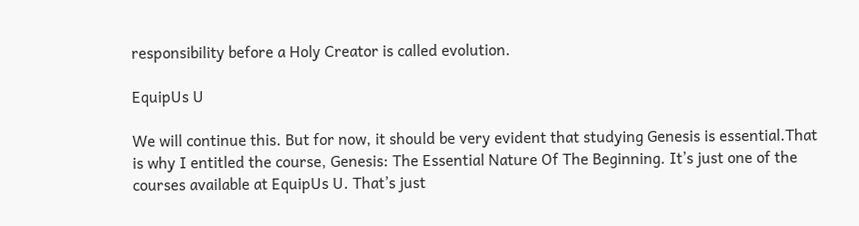responsibility before a Holy Creator is called evolution.

EquipUs U

We will continue this. But for now, it should be very evident that studying Genesis is essential.That is why I entitled the course, Genesis: The Essential Nature Of The Beginning. It’s just one of the courses available at EquipUs U. That’s just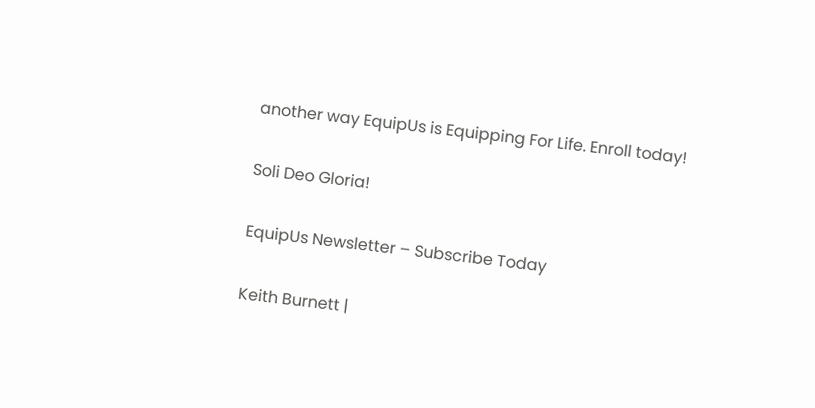another way EquipUs is Equipping For Life. Enroll today!

Soli Deo Gloria!

EquipUs Newsletter – Subscribe Today

Keith Burnett |